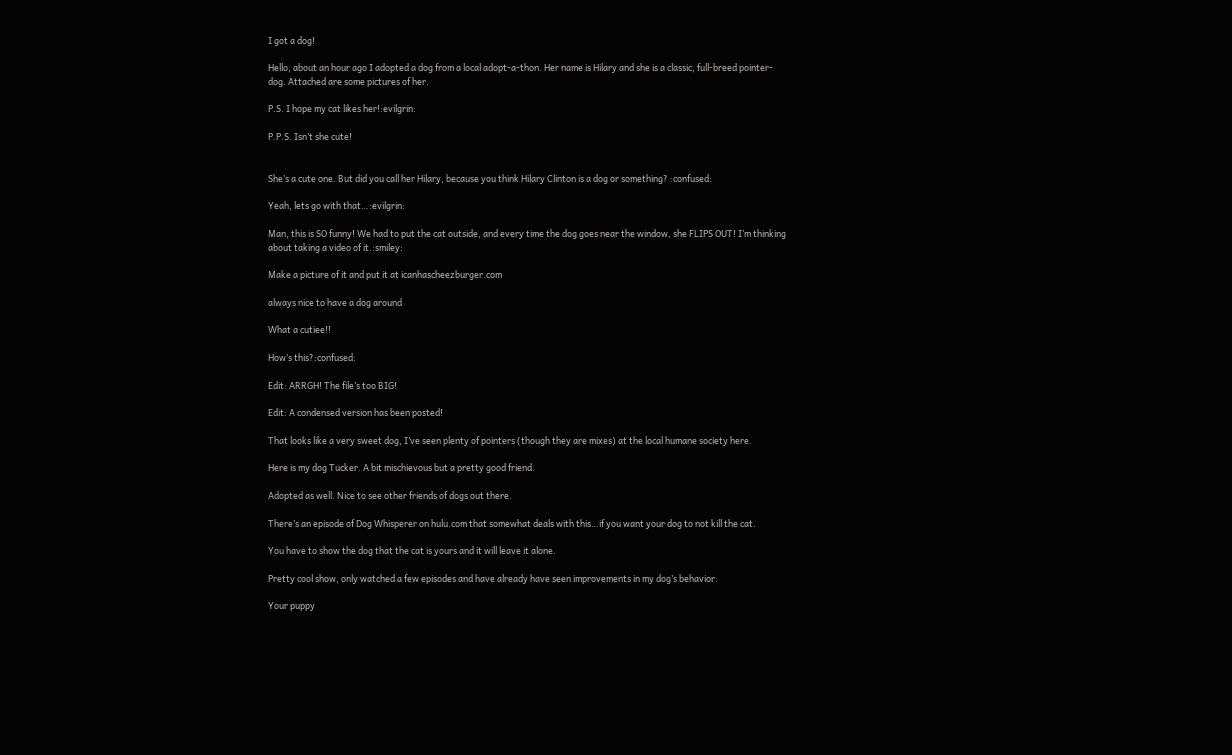I got a dog!

Hello, about an hour ago I adopted a dog from a local adopt-a-thon. Her name is Hilary and she is a classic, full-breed pointer-dog. Attached are some pictures of her.

P.S. I hope my cat likes her!:evilgrin:

P.P.S. Isn’t she cute!


She’s a cute one. But did you call her Hilary, because you think Hilary Clinton is a dog or something? :confused:

Yeah, lets go with that…:evilgrin:

Man, this is SO funny! We had to put the cat outside, and every time the dog goes near the window, she FLIPS OUT! I’m thinking about taking a video of it.:smiley:

Make a picture of it and put it at icanhascheezburger.com

always nice to have a dog around

What a cutiee!!

How’s this?:confused:

Edit: ARRGH! The file’s too BIG!

Edit: A condensed version has been posted!

That looks like a very sweet dog, I’ve seen plenty of pointers (though they are mixes) at the local humane society here.

Here is my dog Tucker. A bit mischievous but a pretty good friend.

Adopted as well. Nice to see other friends of dogs out there.

There’s an episode of Dog Whisperer on hulu.com that somewhat deals with this…if you want your dog to not kill the cat.

You have to show the dog that the cat is yours and it will leave it alone.

Pretty cool show, only watched a few episodes and have already have seen improvements in my dog’s behavior.

Your puppy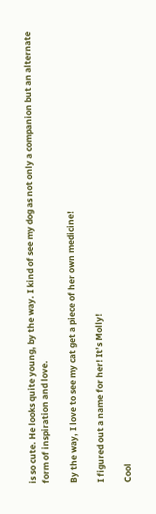is so cute. He looks quite young, by the way. I kind of see my dog as not only a companion but an alternate form of inspiration and love.

By the way, I love to see my cat get a piece of her own medicine!

I figured out a name for her! It’s Molly!

Cool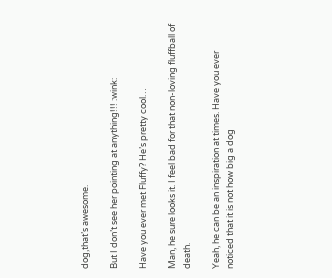dog,that’s awesome.

But I don’t see her pointing at anything!!! :wink:

Have you ever met Fluffy? He’s pretty cool…

Man, he sure looks it. I feel bad for that non-loving fluffball of death.

Yeah, he can be an inspiration at times. Have you ever noticed that it is not how big a dog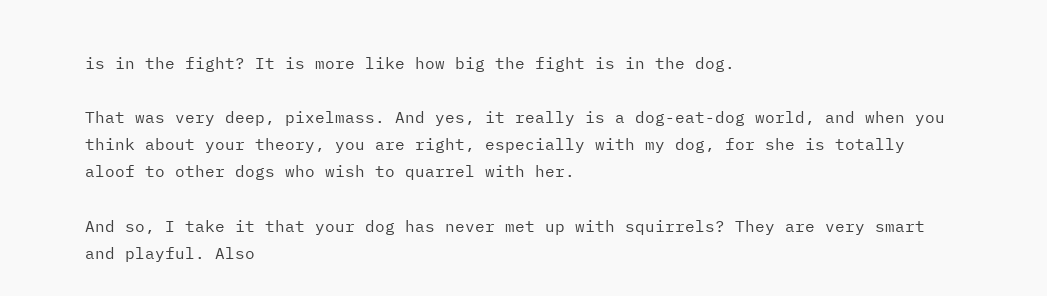is in the fight? It is more like how big the fight is in the dog.

That was very deep, pixelmass. And yes, it really is a dog-eat-dog world, and when you think about your theory, you are right, especially with my dog, for she is totally aloof to other dogs who wish to quarrel with her.

And so, I take it that your dog has never met up with squirrels? They are very smart and playful. Also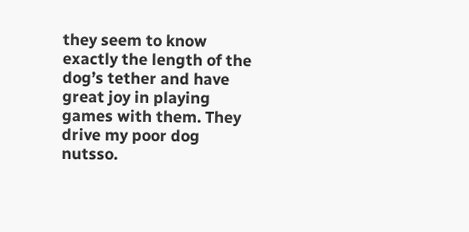they seem to know exactly the length of the dog’s tether and have great joy in playing games with them. They drive my poor dog nutsso.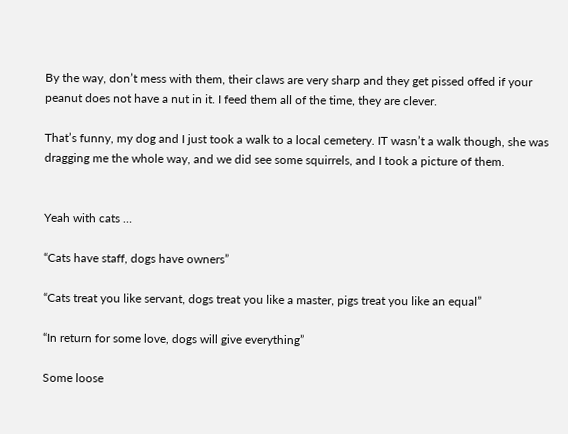By the way, don’t mess with them, their claws are very sharp and they get pissed offed if your peanut does not have a nut in it. I feed them all of the time, they are clever.

That’s funny, my dog and I just took a walk to a local cemetery. IT wasn’t a walk though, she was dragging me the whole way, and we did see some squirrels, and I took a picture of them.


Yeah with cats …

“Cats have staff, dogs have owners”

“Cats treat you like servant, dogs treat you like a master, pigs treat you like an equal”

“In return for some love, dogs will give everything”

Some loose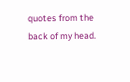quotes from the back of my head.